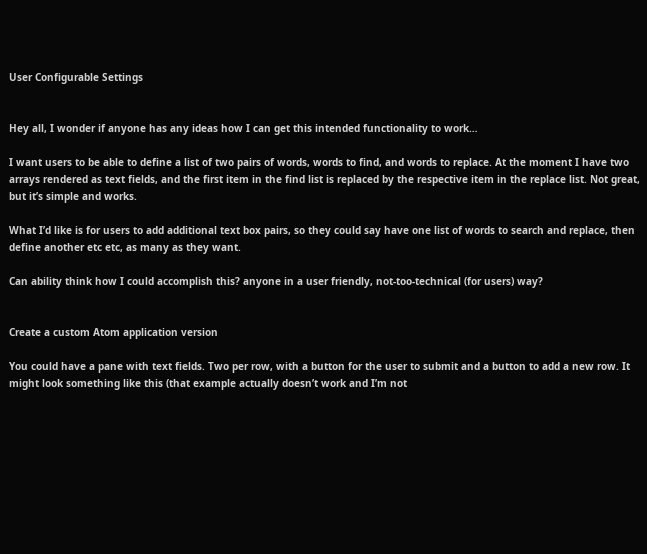User Configurable Settings


Hey all, I wonder if anyone has any ideas how I can get this intended functionality to work…

I want users to be able to define a list of two pairs of words, words to find, and words to replace. At the moment I have two arrays rendered as text fields, and the first item in the find list is replaced by the respective item in the replace list. Not great, but it’s simple and works.

What I’d like is for users to add additional text box pairs, so they could say have one list of words to search and replace, then define another etc etc, as many as they want.

Can ability think how I could accomplish this? anyone in a user friendly, not-too-technical (for users) way?


Create a custom Atom application version

You could have a pane with text fields. Two per row, with a button for the user to submit and a button to add a new row. It might look something like this (that example actually doesn’t work and I’m not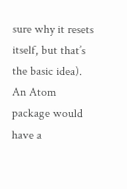sure why it resets itself, but that’s the basic idea). An Atom package would have a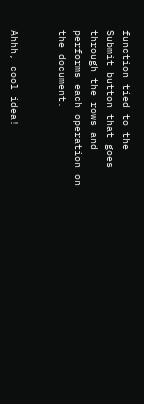function tied to the Submit button that goes through the rows and performs each operation on the document.


Ahhh, cool idea!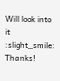Will look into it :slight_smile: Thanks!